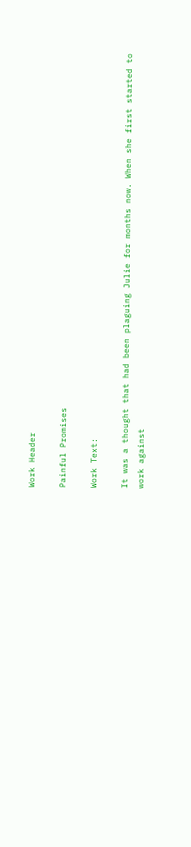Work Header

Painful Promises

Work Text:

It was a thought that had been plaguing Julie for months now. When she first started to work against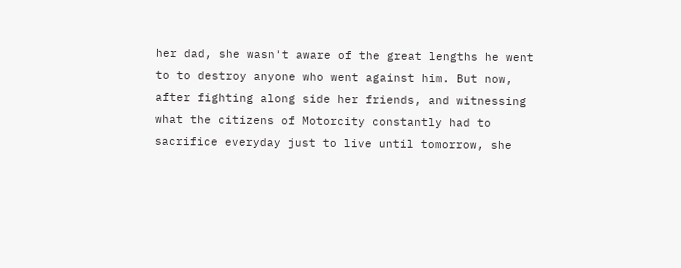her dad, she wasn't aware of the great lengths he went to to destroy anyone who went against him. But now, after fighting along side her friends, and witnessing what the citizens of Motorcity constantly had to sacrifice everyday just to live until tomorrow, she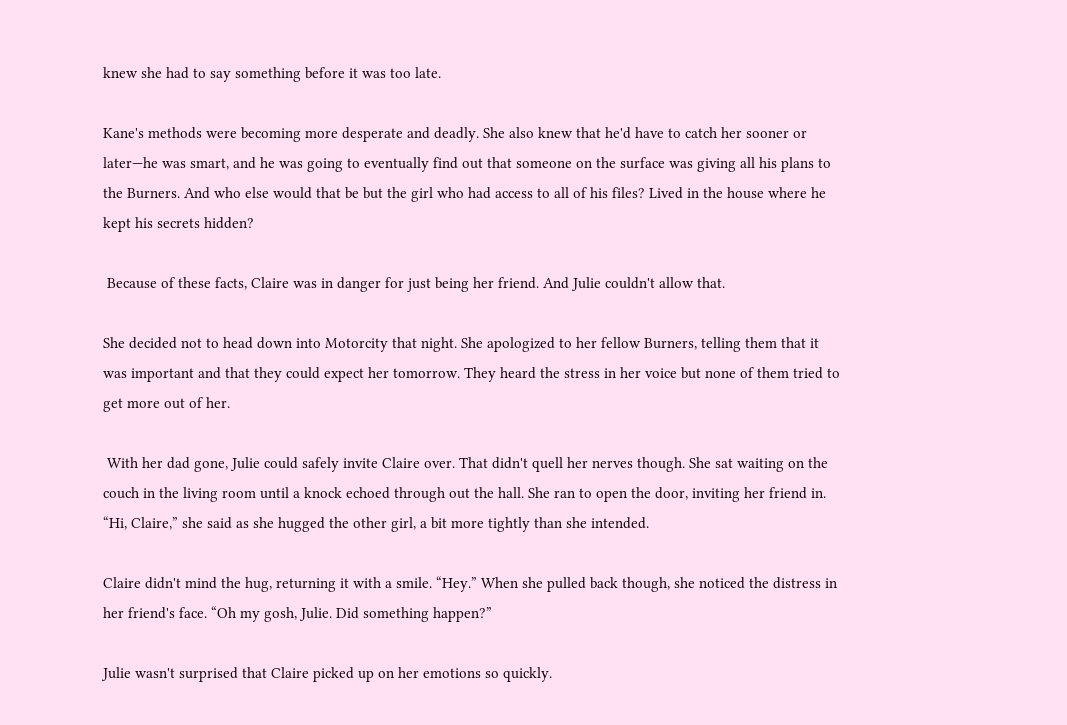knew she had to say something before it was too late.

Kane's methods were becoming more desperate and deadly. She also knew that he'd have to catch her sooner or later—he was smart, and he was going to eventually find out that someone on the surface was giving all his plans to the Burners. And who else would that be but the girl who had access to all of his files? Lived in the house where he kept his secrets hidden?

 Because of these facts, Claire was in danger for just being her friend. And Julie couldn't allow that.

She decided not to head down into Motorcity that night. She apologized to her fellow Burners, telling them that it was important and that they could expect her tomorrow. They heard the stress in her voice but none of them tried to get more out of her.

 With her dad gone, Julie could safely invite Claire over. That didn't quell her nerves though. She sat waiting on the couch in the living room until a knock echoed through out the hall. She ran to open the door, inviting her friend in. “Hi, Claire,” she said as she hugged the other girl, a bit more tightly than she intended.

Claire didn't mind the hug, returning it with a smile. “Hey.” When she pulled back though, she noticed the distress in her friend's face. “Oh my gosh, Julie. Did something happen?”

Julie wasn't surprised that Claire picked up on her emotions so quickly.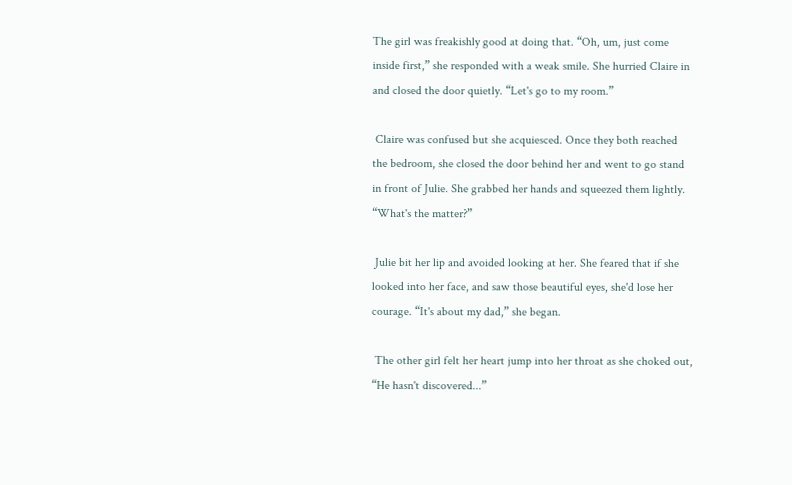The girl was freakishly good at doing that. “Oh, um, just come inside first,” she responded with a weak smile. She hurried Claire in and closed the door quietly. “Let's go to my room.”

 Claire was confused but she acquiesced. Once they both reached the bedroom, she closed the door behind her and went to go stand in front of Julie. She grabbed her hands and squeezed them lightly. “What's the matter?”

 Julie bit her lip and avoided looking at her. She feared that if she looked into her face, and saw those beautiful eyes, she'd lose her courage. “It's about my dad,” she began.

 The other girl felt her heart jump into her throat as she choked out, “He hasn't discovered...”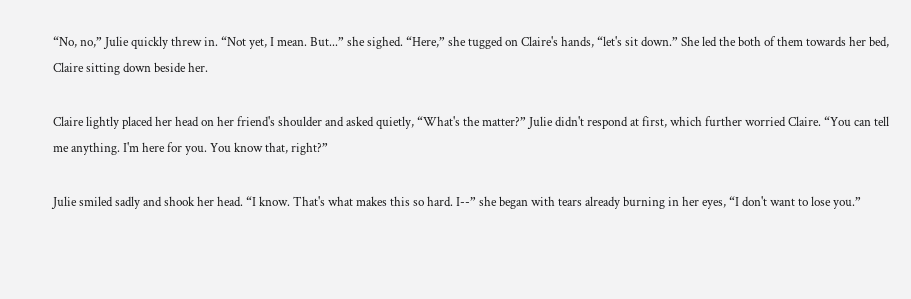“No, no,” Julie quickly threw in. “Not yet, I mean. But...” she sighed. “Here,” she tugged on Claire's hands, “let's sit down.” She led the both of them towards her bed, Claire sitting down beside her.

Claire lightly placed her head on her friend's shoulder and asked quietly, “What's the matter?” Julie didn't respond at first, which further worried Claire. “You can tell me anything. I'm here for you. You know that, right?”

Julie smiled sadly and shook her head. “I know. That's what makes this so hard. I--” she began with tears already burning in her eyes, “I don't want to lose you.”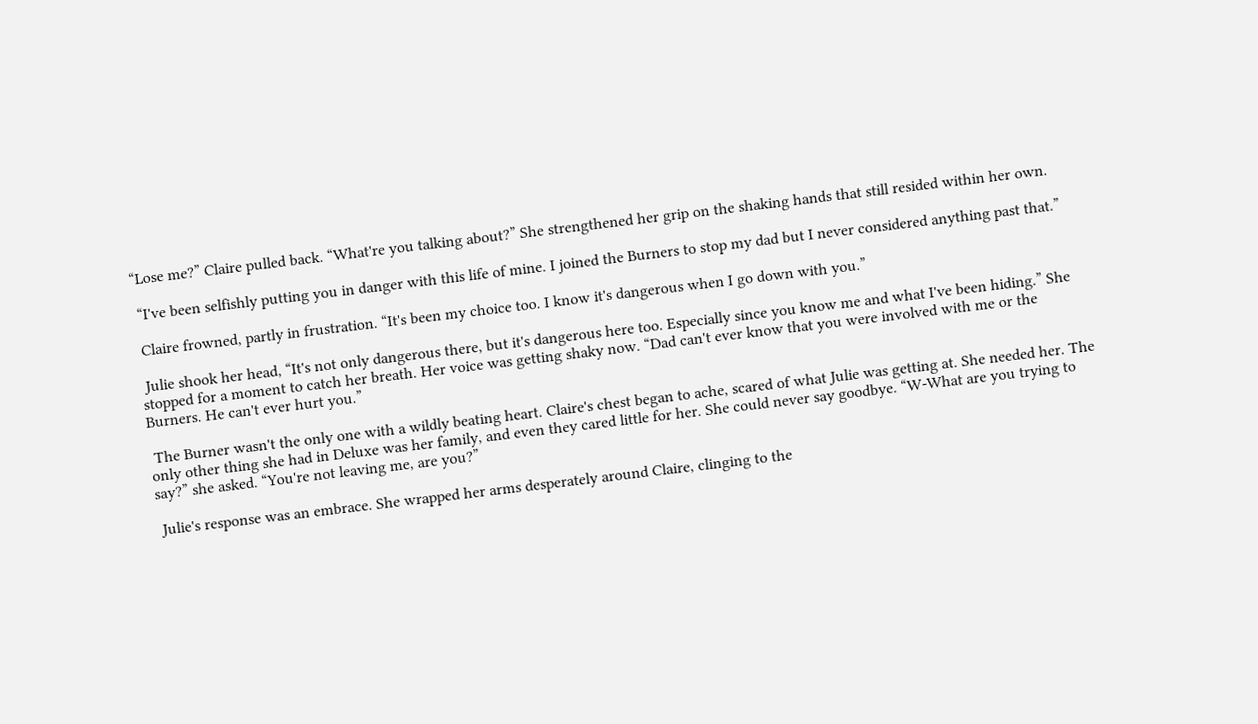“Lose me?” Claire pulled back. “What're you talking about?” She strengthened her grip on the shaking hands that still resided within her own.

 “I've been selfishly putting you in danger with this life of mine. I joined the Burners to stop my dad but I never considered anything past that.”

 Claire frowned, partly in frustration. “It's been my choice too. I know it's dangerous when I go down with you.”

 Julie shook her head, “It's not only dangerous there, but it's dangerous here too. Especially since you know me and what I've been hiding.” She stopped for a moment to catch her breath. Her voice was getting shaky now. “Dad can't ever know that you were involved with me or the Burners. He can't ever hurt you.”

 The Burner wasn't the only one with a wildly beating heart. Claire's chest began to ache, scared of what Julie was getting at. She needed her. The only other thing she had in Deluxe was her family, and even they cared little for her. She could never say goodbye. “W-What are you trying to say?” she asked. “You're not leaving me, are you?”

 Julie's response was an embrace. She wrapped her arms desperately around Claire, clinging to the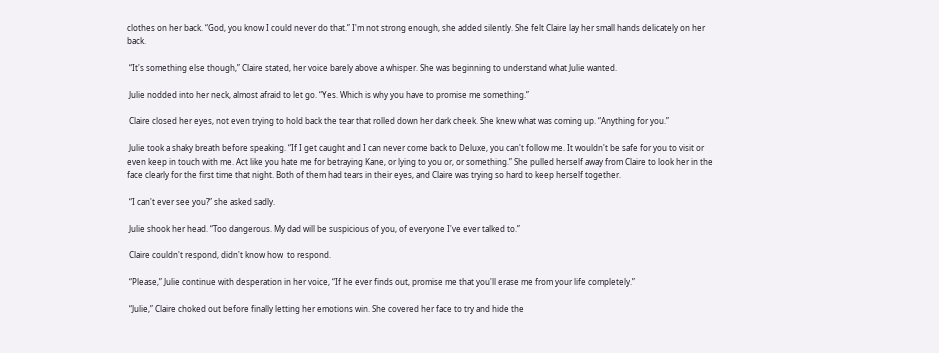clothes on her back. “God, you know I could never do that.” I'm not strong enough, she added silently. She felt Claire lay her small hands delicately on her back.

 “It's something else though,” Claire stated, her voice barely above a whisper. She was beginning to understand what Julie wanted.

 Julie nodded into her neck, almost afraid to let go. “Yes. Which is why you have to promise me something.”

 Claire closed her eyes, not even trying to hold back the tear that rolled down her dark cheek. She knew what was coming up. “Anything for you.”

 Julie took a shaky breath before speaking. “If I get caught and I can never come back to Deluxe, you can't follow me. It wouldn't be safe for you to visit or even keep in touch with me. Act like you hate me for betraying Kane, or lying to you or, or something.” She pulled herself away from Claire to look her in the face clearly for the first time that night. Both of them had tears in their eyes, and Claire was trying so hard to keep herself together.

 “I can't ever see you?” she asked sadly.

 Julie shook her head. “Too dangerous. My dad will be suspicious of you, of everyone I've ever talked to.”

 Claire couldn't respond, didn't know how  to respond.

 “Please,” Julie continue with desperation in her voice, “If he ever finds out, promise me that you'll erase me from your life completely.”

 “Julie,” Claire choked out before finally letting her emotions win. She covered her face to try and hide the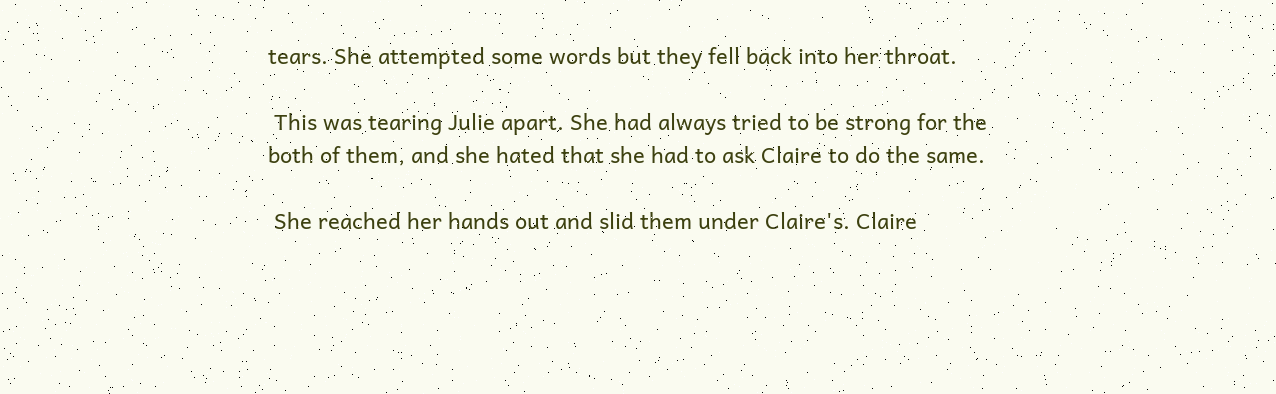tears. She attempted some words but they fell back into her throat.

 This was tearing Julie apart. She had always tried to be strong for the both of them, and she hated that she had to ask Claire to do the same.

 She reached her hands out and slid them under Claire's. Claire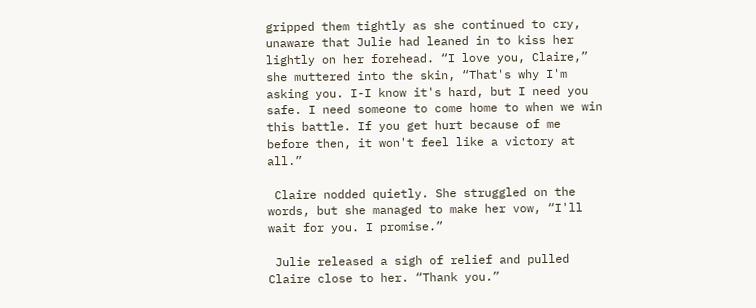gripped them tightly as she continued to cry, unaware that Julie had leaned in to kiss her lightly on her forehead. “I love you, Claire,” she muttered into the skin, “That's why I'm asking you. I-I know it's hard, but I need you safe. I need someone to come home to when we win this battle. If you get hurt because of me before then, it won't feel like a victory at all.”

 Claire nodded quietly. She struggled on the words, but she managed to make her vow, “I'll wait for you. I promise.”

 Julie released a sigh of relief and pulled Claire close to her. “Thank you.”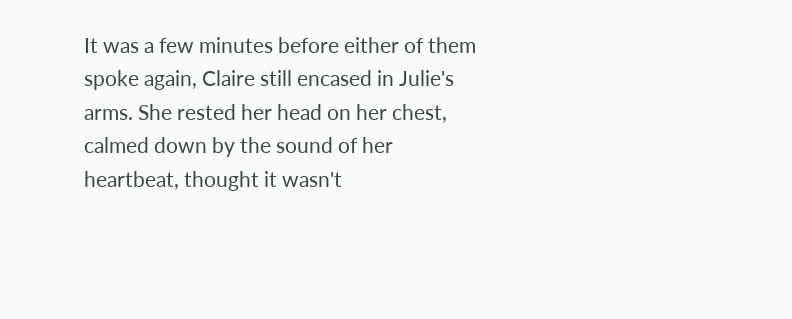It was a few minutes before either of them spoke again, Claire still encased in Julie's arms. She rested her head on her chest, calmed down by the sound of her heartbeat, thought it wasn't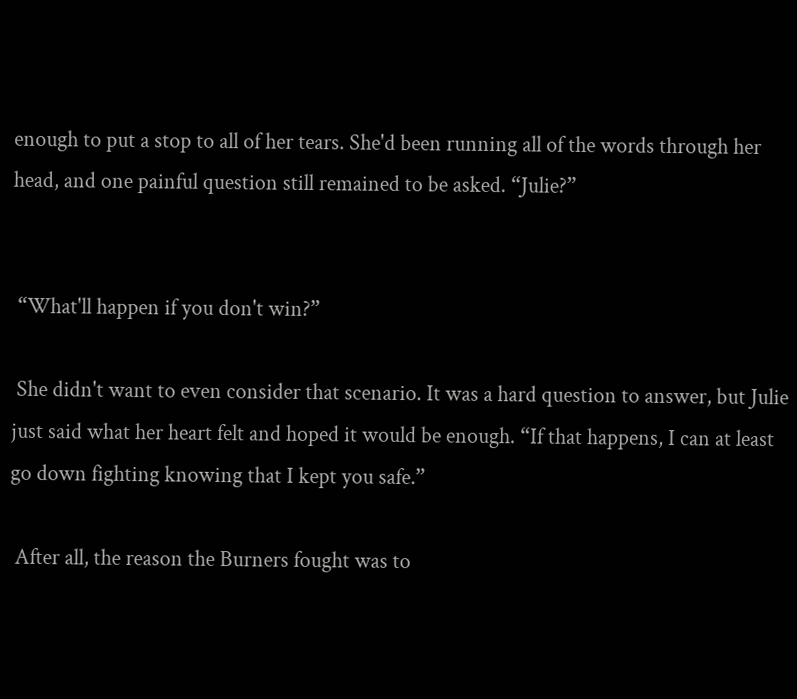enough to put a stop to all of her tears. She'd been running all of the words through her head, and one painful question still remained to be asked. “Julie?”


 “What'll happen if you don't win?”

 She didn't want to even consider that scenario. It was a hard question to answer, but Julie just said what her heart felt and hoped it would be enough. “If that happens, I can at least go down fighting knowing that I kept you safe.”

 After all, the reason the Burners fought was to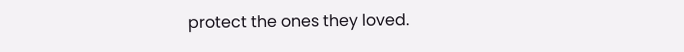protect the ones they loved.